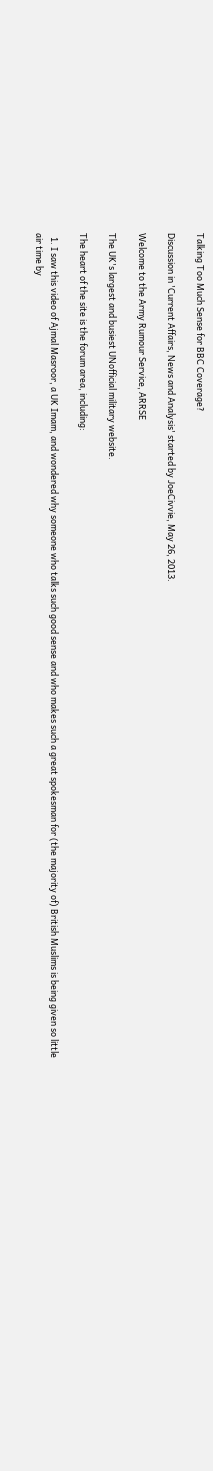Talking Too Much Sense for BBC Coverage?

Discussion in 'Current Affairs, News and Analysis' started by JoeCivvie, May 26, 2013.

Welcome to the Army Rumour Service, ARRSE

The UK's largest and busiest UNofficial military website.

The heart of the site is the forum area, including:

  1. I saw this video of Ajmal Masroor, a UK Imam, and wondered why someone who talks such good sense and who makes such a great spokesman for (the majority of) British Muslims is being given so little air time by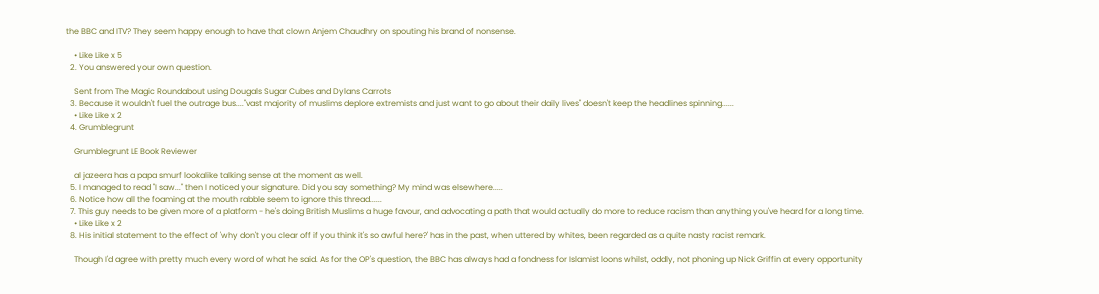the BBC and ITV? They seem happy enough to have that clown Anjem Chaudhry on spouting his brand of nonsense.

    • Like Like x 5
  2. You answered your own question.

    Sent from The Magic Roundabout using Dougals Sugar Cubes and Dylans Carrots
  3. Because it wouldn't fuel the outrage bus...."vast majority of muslims deplore extremists and just want to go about their daily lives" doesn't keep the headlines spinning......
    • Like Like x 2
  4. Grumblegrunt

    Grumblegrunt LE Book Reviewer

    al jazeera has a papa smurf lookalike talking sense at the moment as well.
  5. I managed to read "I saw..." then I noticed your signature. Did you say something? My mind was elsewhere.....
  6. Notice how all the foaming at the mouth rabble seem to ignore this thread......
  7. This guy needs to be given more of a platform - he's doing British Muslims a huge favour, and advocating a path that would actually do more to reduce racism than anything you've heard for a long time.
    • Like Like x 2
  8. His initial statement to the effect of 'why don't you clear off if you think it's so awful here?' has in the past, when uttered by whites, been regarded as a quite nasty racist remark.

    Though I'd agree with pretty much every word of what he said. As for the OP's question, the BBC has always had a fondness for Islamist loons whilst, oddly, not phoning up Nick Griffin at every opportunity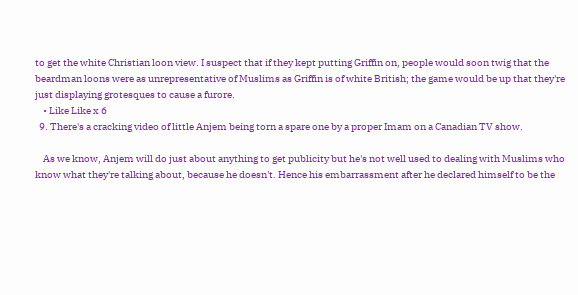to get the white Christian loon view. I suspect that if they kept putting Griffin on, people would soon twig that the beardman loons were as unrepresentative of Muslims as Griffin is of white British; the game would be up that they're just displaying grotesques to cause a furore.
    • Like Like x 6
  9. There's a cracking video of little Anjem being torn a spare one by a proper Imam on a Canadian TV show.

    As we know, Anjem will do just about anything to get publicity but he's not well used to dealing with Muslims who know what they're talking about, because he doesn't. Hence his embarrassment after he declared himself to be the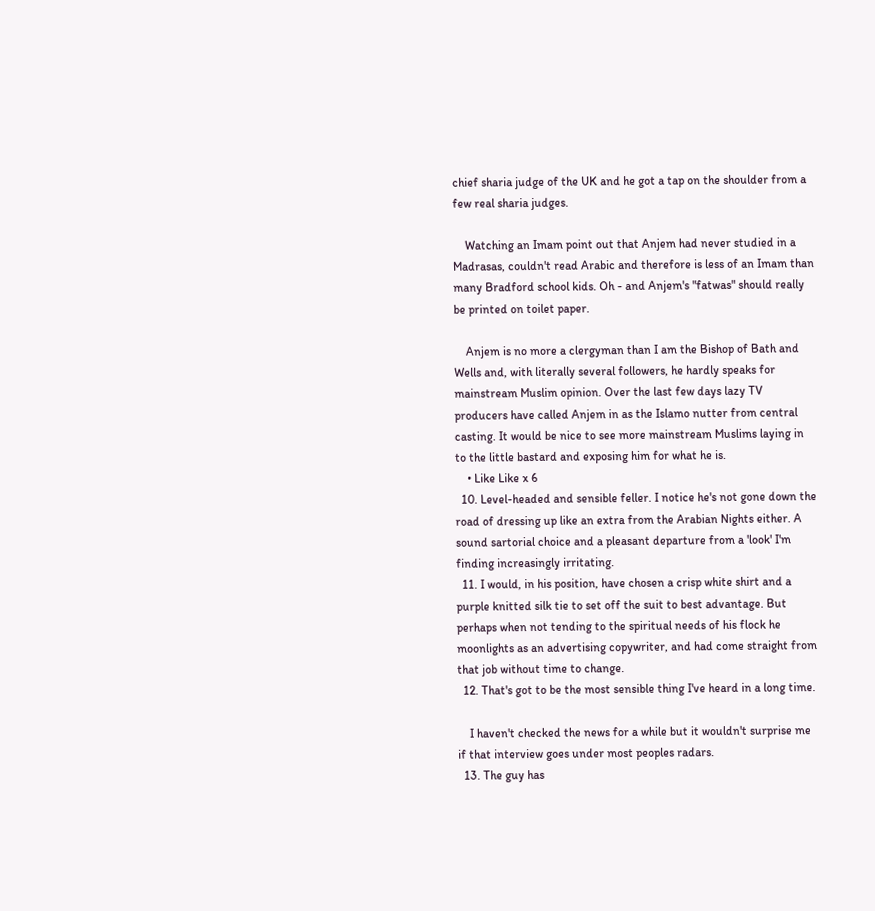chief sharia judge of the UK and he got a tap on the shoulder from a few real sharia judges.

    Watching an Imam point out that Anjem had never studied in a Madrasas, couldn't read Arabic and therefore is less of an Imam than many Bradford school kids. Oh - and Anjem's "fatwas" should really be printed on toilet paper.

    Anjem is no more a clergyman than I am the Bishop of Bath and Wells and, with literally several followers, he hardly speaks for mainstream Muslim opinion. Over the last few days lazy TV producers have called Anjem in as the Islamo nutter from central casting. It would be nice to see more mainstream Muslims laying in to the little bastard and exposing him for what he is.
    • Like Like x 6
  10. Level-headed and sensible feller. I notice he's not gone down the road of dressing up like an extra from the Arabian Nights either. A sound sartorial choice and a pleasant departure from a 'look' I'm finding increasingly irritating.
  11. I would, in his position, have chosen a crisp white shirt and a purple knitted silk tie to set off the suit to best advantage. But perhaps when not tending to the spiritual needs of his flock he moonlights as an advertising copywriter, and had come straight from that job without time to change.
  12. That's got to be the most sensible thing I've heard in a long time.

    I haven't checked the news for a while but it wouldn't surprise me if that interview goes under most peoples radars.
  13. The guy has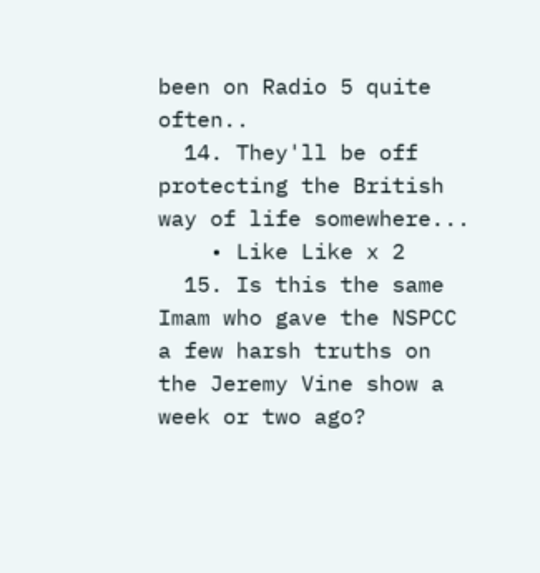been on Radio 5 quite often..
  14. They'll be off protecting the British way of life somewhere...
    • Like Like x 2
  15. Is this the same Imam who gave the NSPCC a few harsh truths on the Jeremy Vine show a week or two ago?